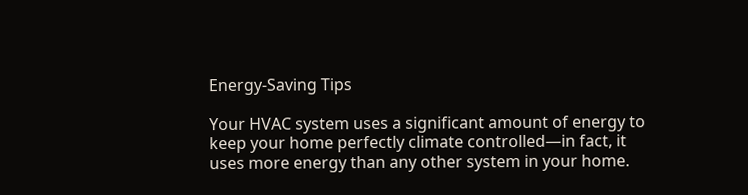Energy-Saving Tips

Your HVAC system uses a significant amount of energy to keep your home perfectly climate controlled—in fact, it uses more energy than any other system in your home.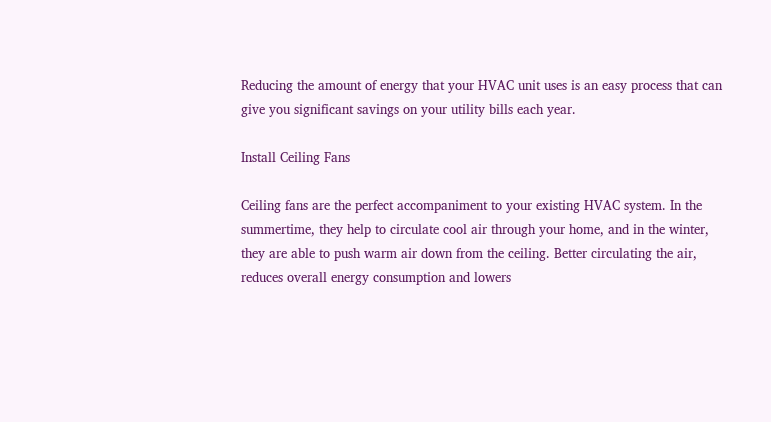Reducing the amount of energy that your HVAC unit uses is an easy process that can give you significant savings on your utility bills each year.

Install Ceiling Fans

Ceiling fans are the perfect accompaniment to your existing HVAC system. In the summertime, they help to circulate cool air through your home, and in the winter, they are able to push warm air down from the ceiling. Better circulating the air, reduces overall energy consumption and lowers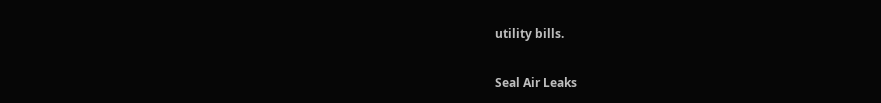utility bills.

Seal Air Leaks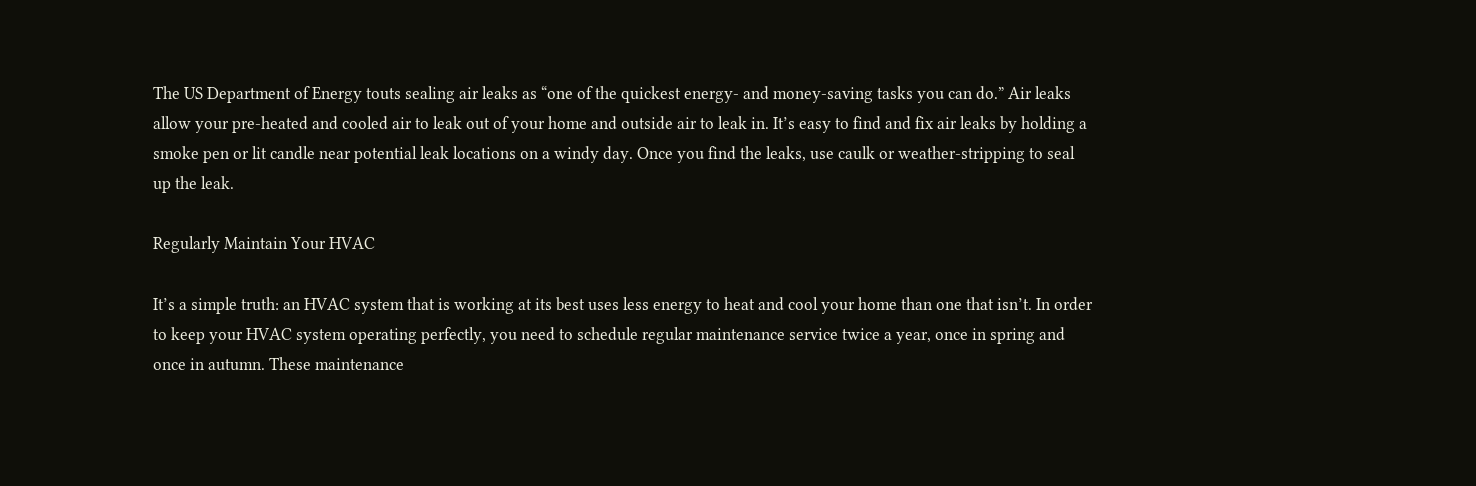The US Department of Energy touts sealing air leaks as “one of the quickest energy- and money-saving tasks you can do.” Air leaks allow your pre-heated and cooled air to leak out of your home and outside air to leak in. It’s easy to find and fix air leaks by holding a smoke pen or lit candle near potential leak locations on a windy day. Once you find the leaks, use caulk or weather-stripping to seal up the leak.

Regularly Maintain Your HVAC

It’s a simple truth: an HVAC system that is working at its best uses less energy to heat and cool your home than one that isn’t. In order to keep your HVAC system operating perfectly, you need to schedule regular maintenance service twice a year, once in spring and once in autumn. These maintenance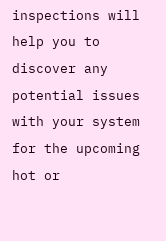inspections will help you to discover any potential issues with your system for the upcoming hot or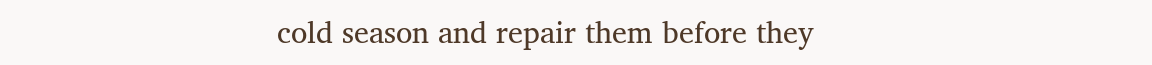cold season and repair them before they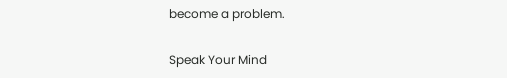become a problem.

Speak Your Mind